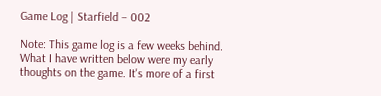Game Log | Starfield – 002

Note: This game log is a few weeks behind. What I have written below were my early thoughts on the game. It's more of a first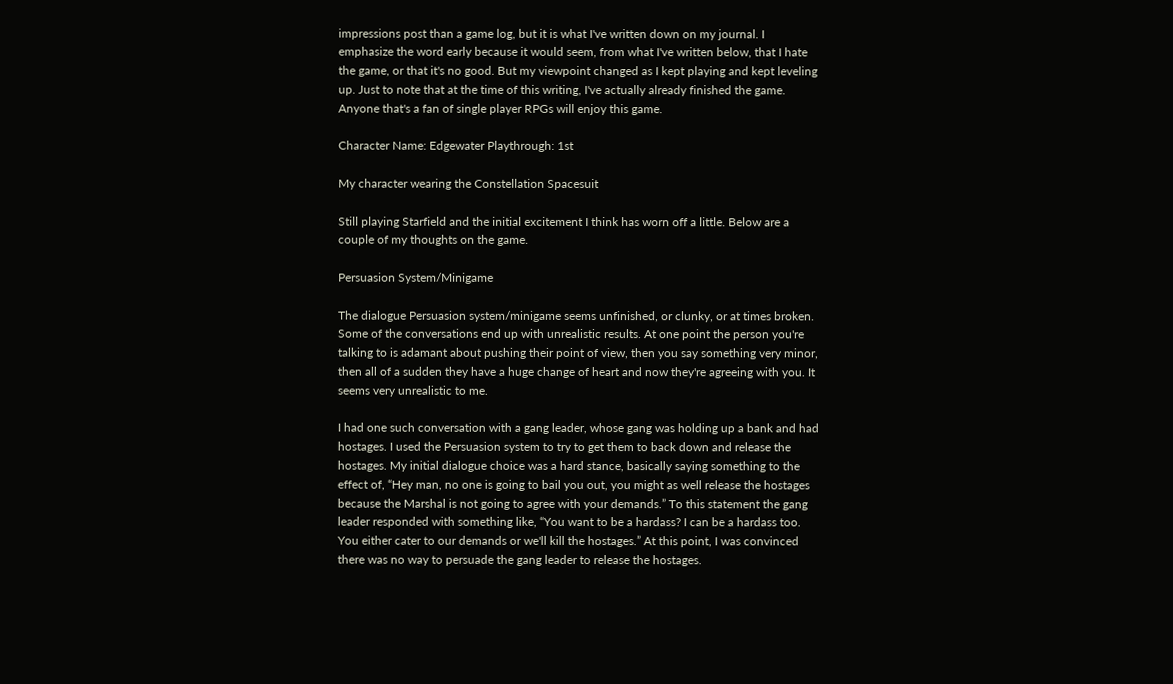impressions post than a game log, but it is what I've written down on my journal. I emphasize the word early because it would seem, from what I've written below, that I hate the game, or that it's no good. But my viewpoint changed as I kept playing and kept leveling up. Just to note that at the time of this writing, I've actually already finished the game. Anyone that's a fan of single player RPGs will enjoy this game.

Character Name: Edgewater Playthrough: 1st

My character wearing the Constellation Spacesuit

Still playing Starfield and the initial excitement I think has worn off a little. Below are a couple of my thoughts on the game.

Persuasion System/Minigame

The dialogue Persuasion system/minigame seems unfinished, or clunky, or at times broken. Some of the conversations end up with unrealistic results. At one point the person you're talking to is adamant about pushing their point of view, then you say something very minor, then all of a sudden they have a huge change of heart and now they're agreeing with you. It seems very unrealistic to me.

I had one such conversation with a gang leader, whose gang was holding up a bank and had hostages. I used the Persuasion system to try to get them to back down and release the hostages. My initial dialogue choice was a hard stance, basically saying something to the effect of, “Hey man, no one is going to bail you out, you might as well release the hostages because the Marshal is not going to agree with your demands.” To this statement the gang leader responded with something like, “You want to be a hardass? I can be a hardass too. You either cater to our demands or we'll kill the hostages.” At this point, I was convinced there was no way to persuade the gang leader to release the hostages.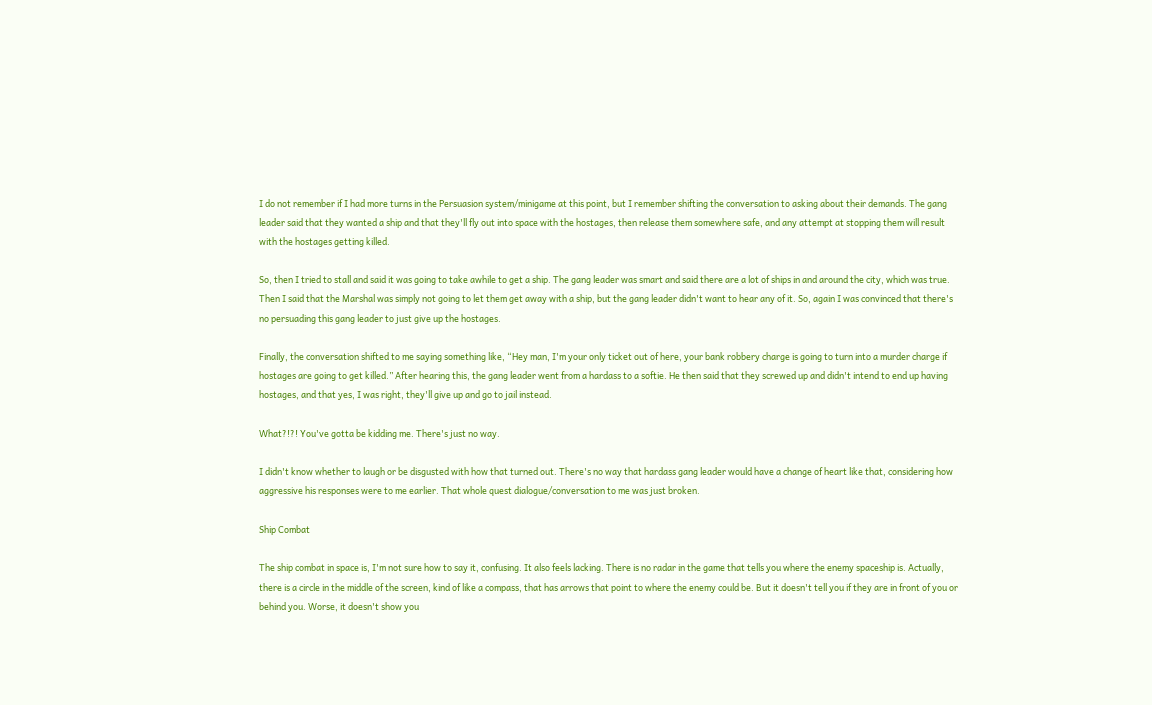I do not remember if I had more turns in the Persuasion system/minigame at this point, but I remember shifting the conversation to asking about their demands. The gang leader said that they wanted a ship and that they'll fly out into space with the hostages, then release them somewhere safe, and any attempt at stopping them will result with the hostages getting killed.

So, then I tried to stall and said it was going to take awhile to get a ship. The gang leader was smart and said there are a lot of ships in and around the city, which was true. Then I said that the Marshal was simply not going to let them get away with a ship, but the gang leader didn't want to hear any of it. So, again I was convinced that there's no persuading this gang leader to just give up the hostages.

Finally, the conversation shifted to me saying something like, “Hey man, I'm your only ticket out of here, your bank robbery charge is going to turn into a murder charge if hostages are going to get killed.” After hearing this, the gang leader went from a hardass to a softie. He then said that they screwed up and didn't intend to end up having hostages, and that yes, I was right, they'll give up and go to jail instead.

What?!?! You've gotta be kidding me. There's just no way.

I didn't know whether to laugh or be disgusted with how that turned out. There's no way that hardass gang leader would have a change of heart like that, considering how aggressive his responses were to me earlier. That whole quest dialogue/conversation to me was just broken.

Ship Combat

The ship combat in space is, I'm not sure how to say it, confusing. It also feels lacking. There is no radar in the game that tells you where the enemy spaceship is. Actually, there is a circle in the middle of the screen, kind of like a compass, that has arrows that point to where the enemy could be. But it doesn't tell you if they are in front of you or behind you. Worse, it doesn't show you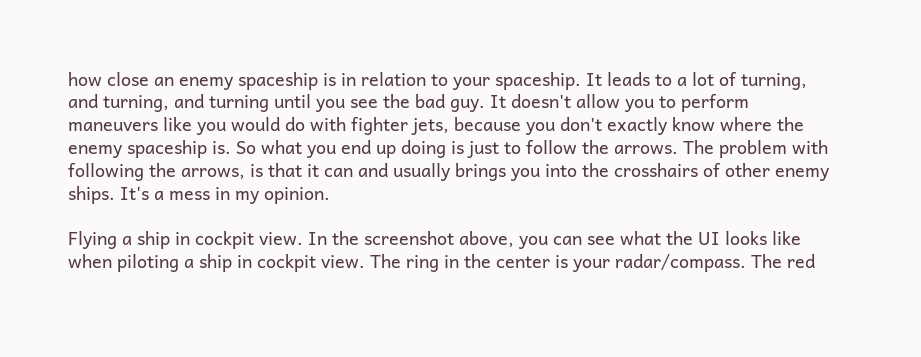how close an enemy spaceship is in relation to your spaceship. It leads to a lot of turning, and turning, and turning until you see the bad guy. It doesn't allow you to perform maneuvers like you would do with fighter jets, because you don't exactly know where the enemy spaceship is. So what you end up doing is just to follow the arrows. The problem with following the arrows, is that it can and usually brings you into the crosshairs of other enemy ships. It's a mess in my opinion.

Flying a ship in cockpit view. In the screenshot above, you can see what the UI looks like when piloting a ship in cockpit view. The ring in the center is your radar/compass. The red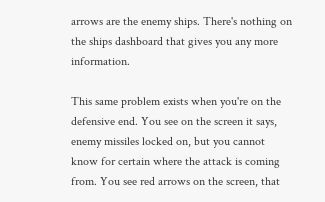arrows are the enemy ships. There's nothing on the ships dashboard that gives you any more information.

This same problem exists when you're on the defensive end. You see on the screen it says, enemy missiles locked on, but you cannot know for certain where the attack is coming from. You see red arrows on the screen, that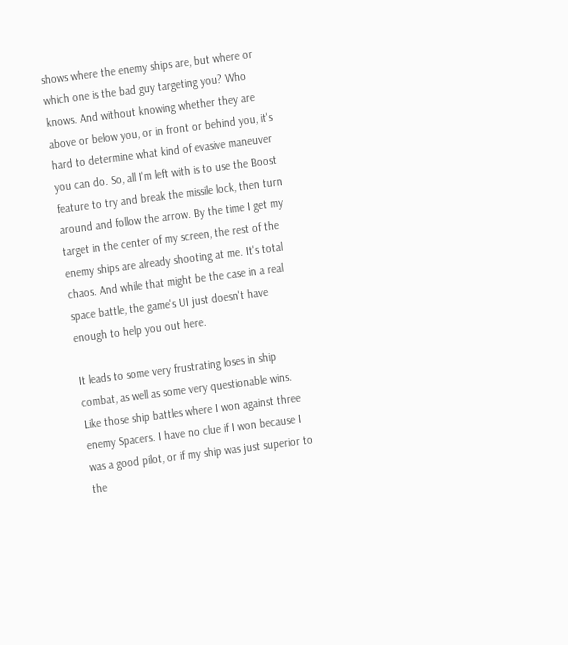shows where the enemy ships are, but where or which one is the bad guy targeting you? Who knows. And without knowing whether they are above or below you, or in front or behind you, it's hard to determine what kind of evasive maneuver you can do. So, all I'm left with is to use the Boost feature to try and break the missile lock, then turn around and follow the arrow. By the time I get my target in the center of my screen, the rest of the enemy ships are already shooting at me. It's total chaos. And while that might be the case in a real space battle, the game's UI just doesn't have enough to help you out here.

It leads to some very frustrating loses in ship combat, as well as some very questionable wins. Like those ship battles where I won against three enemy Spacers. I have no clue if I won because I was a good pilot, or if my ship was just superior to the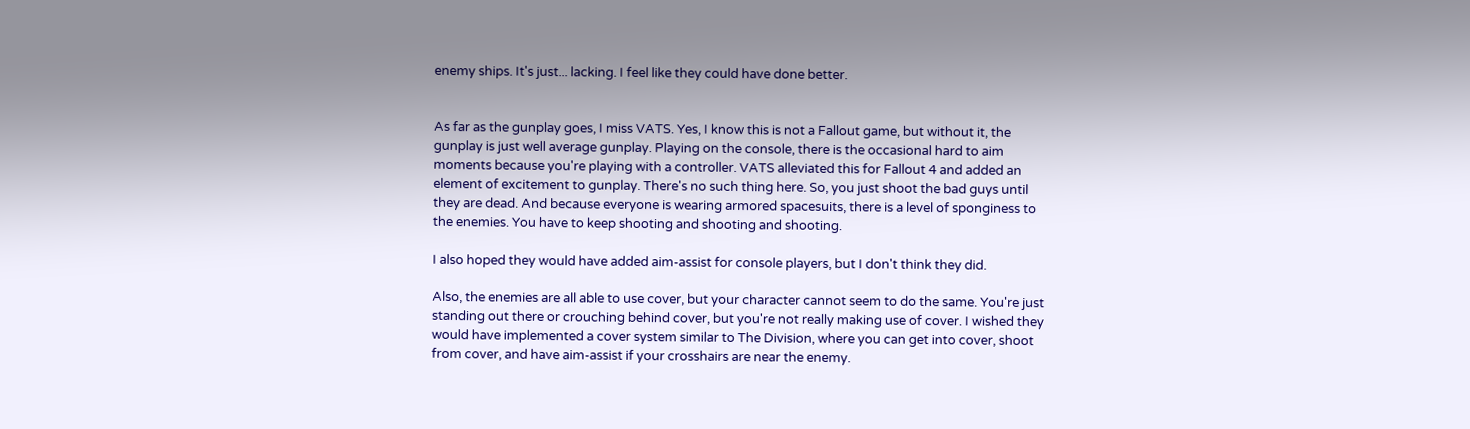enemy ships. It's just... lacking. I feel like they could have done better.


As far as the gunplay goes, I miss VATS. Yes, I know this is not a Fallout game, but without it, the gunplay is just well average gunplay. Playing on the console, there is the occasional hard to aim moments because you're playing with a controller. VATS alleviated this for Fallout 4 and added an element of excitement to gunplay. There's no such thing here. So, you just shoot the bad guys until they are dead. And because everyone is wearing armored spacesuits, there is a level of sponginess to the enemies. You have to keep shooting and shooting and shooting.

I also hoped they would have added aim-assist for console players, but I don't think they did.

Also, the enemies are all able to use cover, but your character cannot seem to do the same. You're just standing out there or crouching behind cover, but you're not really making use of cover. I wished they would have implemented a cover system similar to The Division, where you can get into cover, shoot from cover, and have aim-assist if your crosshairs are near the enemy.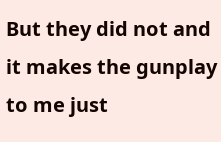But they did not and it makes the gunplay to me just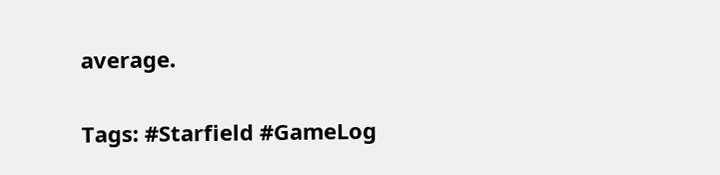average.

Tags: #Starfield #GameLog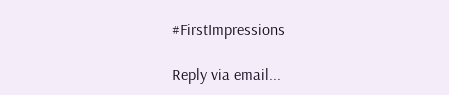#FirstImpressions

Reply via email...